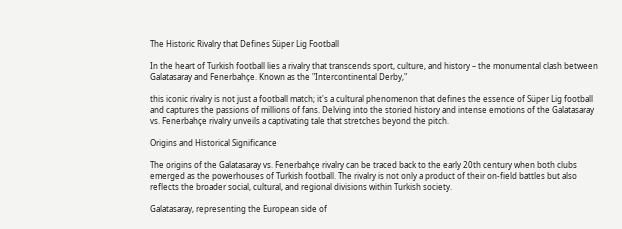The Historic Rivalry that Defines Süper Lig Football

In the heart of Turkish football lies a rivalry that transcends sport, culture, and history – the monumental clash between Galatasaray and Fenerbahçe. Known as the "Intercontinental Derby,"

this iconic rivalry is not just a football match; it's a cultural phenomenon that defines the essence of Süper Lig football and captures the passions of millions of fans. Delving into the storied history and intense emotions of the Galatasaray vs. Fenerbahçe rivalry unveils a captivating tale that stretches beyond the pitch.

Origins and Historical Significance

The origins of the Galatasaray vs. Fenerbahçe rivalry can be traced back to the early 20th century when both clubs emerged as the powerhouses of Turkish football. The rivalry is not only a product of their on-field battles but also reflects the broader social, cultural, and regional divisions within Turkish society.

Galatasaray, representing the European side of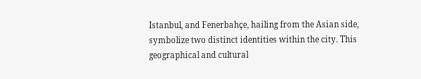Istanbul, and Fenerbahçe, hailing from the Asian side, symbolize two distinct identities within the city. This geographical and cultural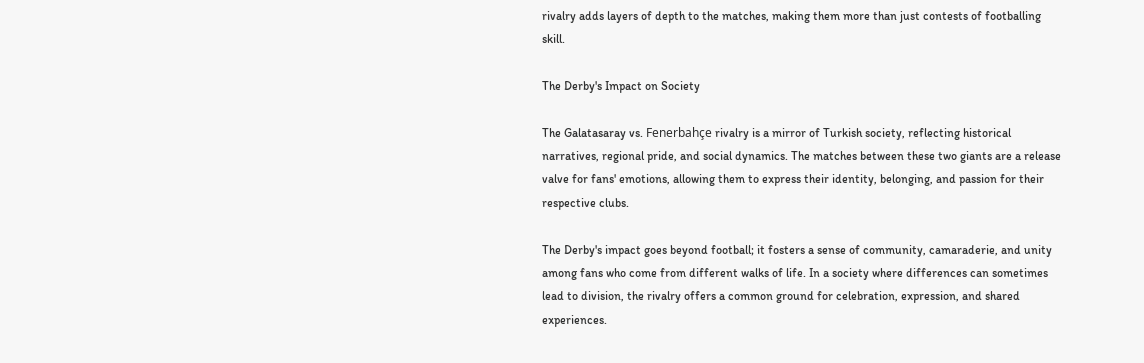rivalry adds layers of depth to the matches, making them more than just contests of footballing skill.

The Derby's Impact on Society

The Galatasaray vs. Fenerbahçe rivalry is a mirror of Turkish society, reflecting historical narratives, regional pride, and social dynamics. The matches between these two giants are a release valve for fans' emotions, allowing them to express their identity, belonging, and passion for their respective clubs.

The Derby's impact goes beyond football; it fosters a sense of community, camaraderie, and unity among fans who come from different walks of life. In a society where differences can sometimes lead to division, the rivalry offers a common ground for celebration, expression, and shared experiences.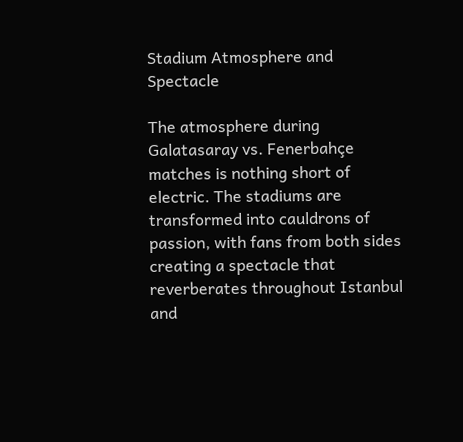Stadium Atmosphere and Spectacle

The atmosphere during Galatasaray vs. Fenerbahçe matches is nothing short of electric. The stadiums are transformed into cauldrons of passion, with fans from both sides creating a spectacle that reverberates throughout Istanbul and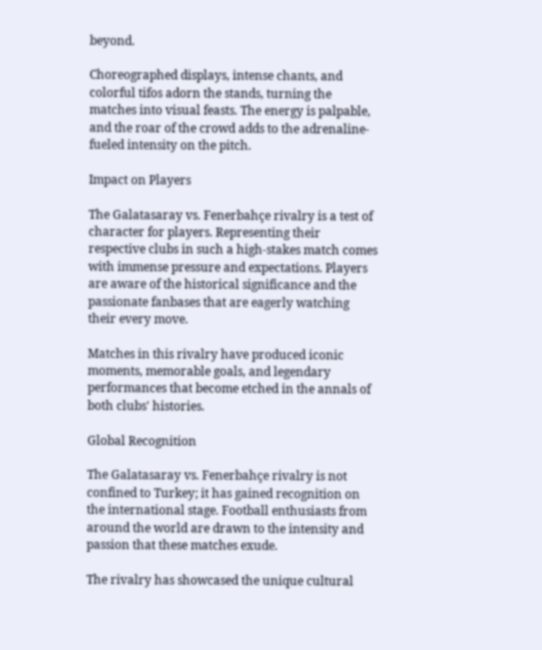beyond.

Choreographed displays, intense chants, and colorful tifos adorn the stands, turning the matches into visual feasts. The energy is palpable, and the roar of the crowd adds to the adrenaline-fueled intensity on the pitch.

Impact on Players

The Galatasaray vs. Fenerbahçe rivalry is a test of character for players. Representing their respective clubs in such a high-stakes match comes with immense pressure and expectations. Players are aware of the historical significance and the passionate fanbases that are eagerly watching their every move.

Matches in this rivalry have produced iconic moments, memorable goals, and legendary performances that become etched in the annals of both clubs' histories.

Global Recognition

The Galatasaray vs. Fenerbahçe rivalry is not confined to Turkey; it has gained recognition on the international stage. Football enthusiasts from around the world are drawn to the intensity and passion that these matches exude.

The rivalry has showcased the unique cultural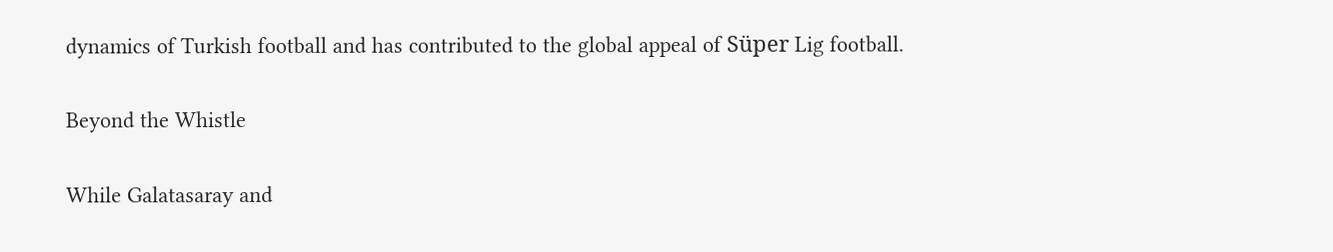dynamics of Turkish football and has contributed to the global appeal of Süper Lig football.

Beyond the Whistle

While Galatasaray and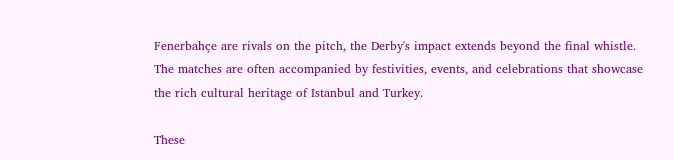Fenerbahçe are rivals on the pitch, the Derby's impact extends beyond the final whistle. The matches are often accompanied by festivities, events, and celebrations that showcase the rich cultural heritage of Istanbul and Turkey.

These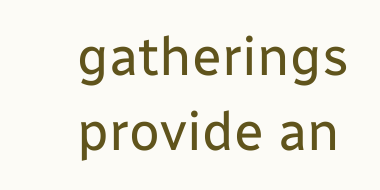gatherings provide an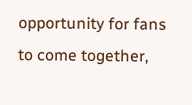opportunity for fans to come together,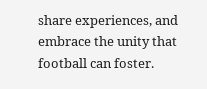share experiences, and embrace the unity that football can foster.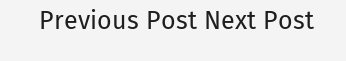Previous Post Next Post